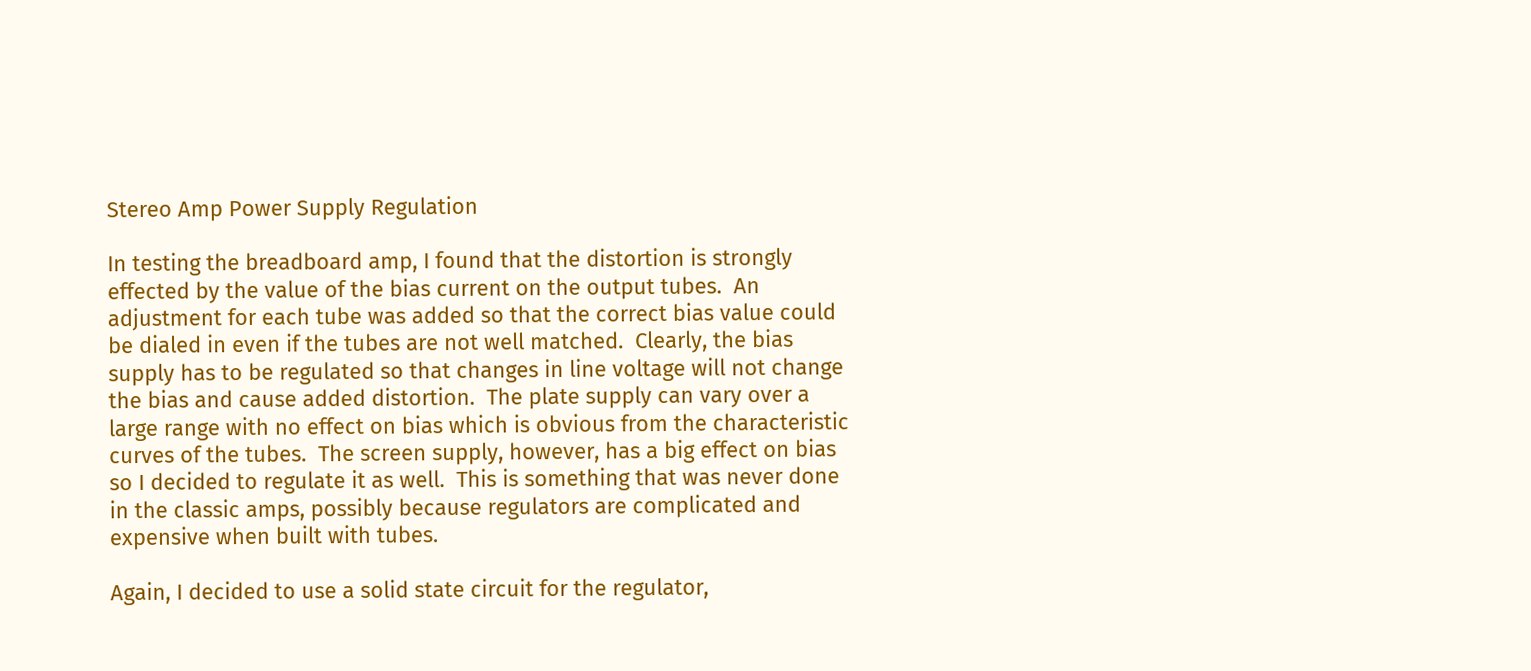Stereo Amp Power Supply Regulation

In testing the breadboard amp, I found that the distortion is strongly effected by the value of the bias current on the output tubes.  An adjustment for each tube was added so that the correct bias value could be dialed in even if the tubes are not well matched.  Clearly, the bias supply has to be regulated so that changes in line voltage will not change the bias and cause added distortion.  The plate supply can vary over a large range with no effect on bias which is obvious from the characteristic curves of the tubes.  The screen supply, however, has a big effect on bias so I decided to regulate it as well.  This is something that was never done in the classic amps, possibly because regulators are complicated and expensive when built with tubes.

Again, I decided to use a solid state circuit for the regulator,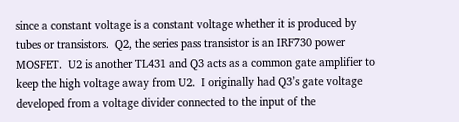since a constant voltage is a constant voltage whether it is produced by tubes or transistors.  Q2, the series pass transistor is an IRF730 power MOSFET.  U2 is another TL431 and Q3 acts as a common gate amplifier to keep the high voltage away from U2.  I originally had Q3’s gate voltage developed from a voltage divider connected to the input of the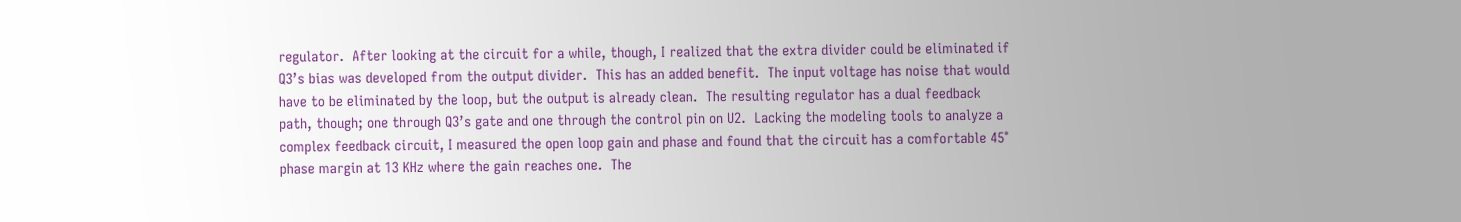regulator.  After looking at the circuit for a while, though, I realized that the extra divider could be eliminated if Q3’s bias was developed from the output divider.  This has an added benefit.  The input voltage has noise that would have to be eliminated by the loop, but the output is already clean.  The resulting regulator has a dual feedback path, though; one through Q3’s gate and one through the control pin on U2.  Lacking the modeling tools to analyze a complex feedback circuit, I measured the open loop gain and phase and found that the circuit has a comfortable 45° phase margin at 13 KHz where the gain reaches one.  The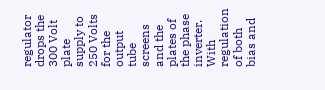regulator drops the 300 Volt plate supply to 250 Volts for the output tube screens and the plates of the phase inverter.  With regulation of both bias and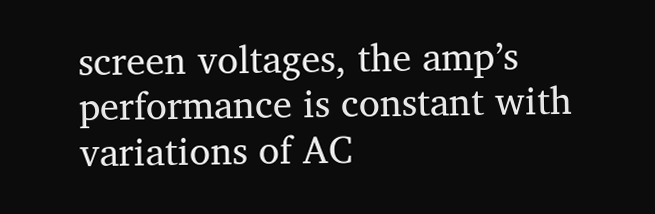screen voltages, the amp’s performance is constant with variations of AC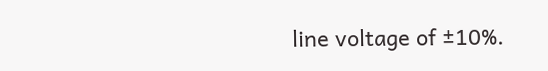line voltage of ±10%.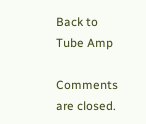Back to Tube Amp

Comments are closed.